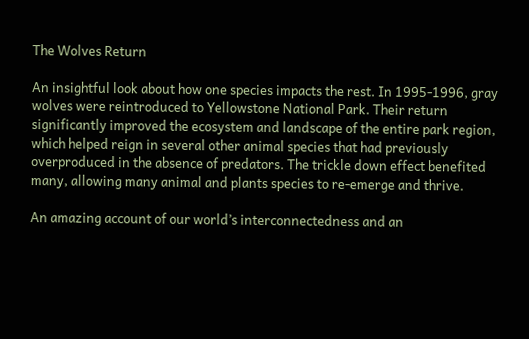The Wolves Return

An insightful look about how one species impacts the rest. In 1995-1996, gray wolves were reintroduced to Yellowstone National Park. Their return significantly improved the ecosystem and landscape of the entire park region, which helped reign in several other animal species that had previously overproduced in the absence of predators. The trickle down effect benefited many, allowing many animal and plants species to re-emerge and thrive.

An amazing account of our world’s interconnectedness and an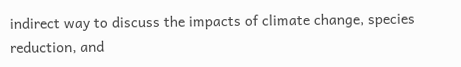indirect way to discuss the impacts of climate change, species reduction, and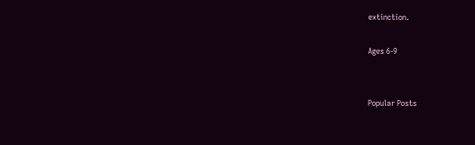extinction.

Ages 6-9


Popular Posts